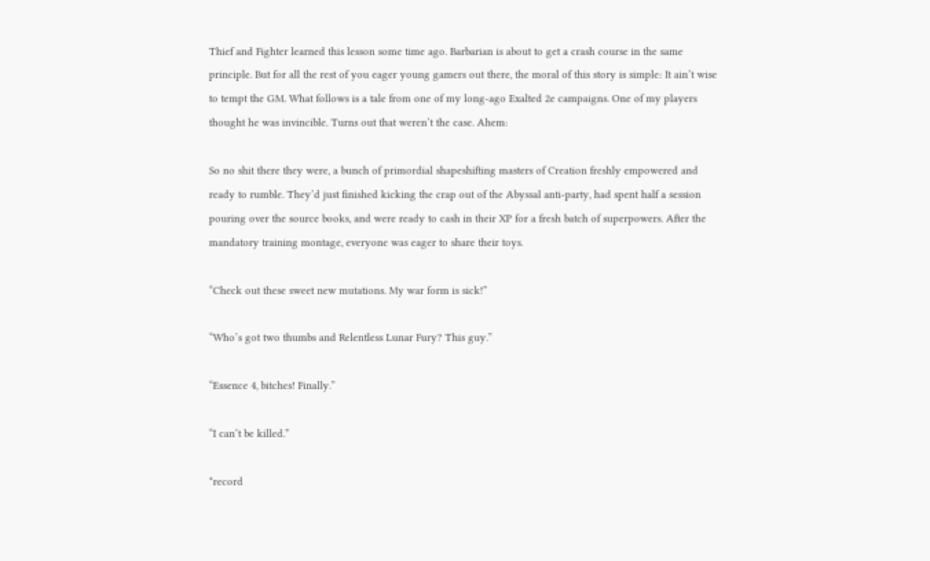Thief and Fighter learned this lesson some time ago. Barbarian is about to get a crash course in the same principle. But for all the rest of you eager young gamers out there, the moral of this story is simple: It ain’t wise to tempt the GM. What follows is a tale from one of my long-ago Exalted 2e campaigns. One of my players thought he was invincible. Turns out that weren’t the case. Ahem:

So no shit there they were, a bunch of primordial shapeshifting masters of Creation freshly empowered and ready to rumble. They’d just finished kicking the crap out of the Abyssal anti-party, had spent half a session pouring over the source books, and were ready to cash in their XP for a fresh batch of superpowers. After the mandatory training montage, everyone was eager to share their toys.

“Check out these sweet new mutations. My war form is sick!”

“Who’s got two thumbs and Relentless Lunar Fury? This guy.”

“Essence 4, bitches! Finally.”

“I can’t be killed.”

*record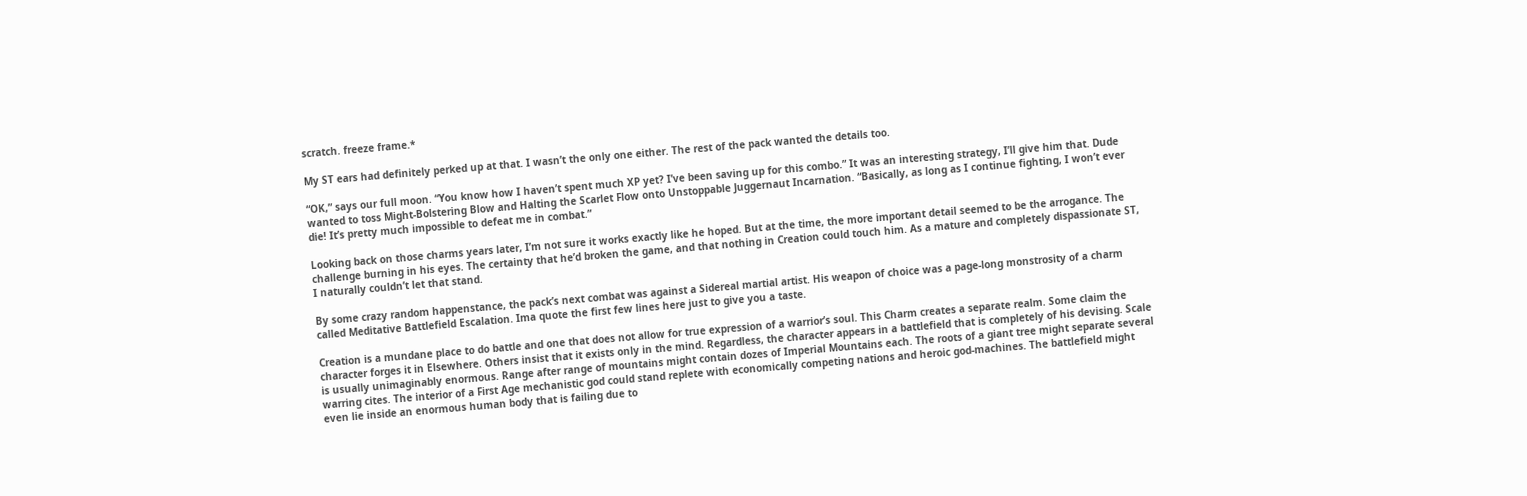scratch. freeze frame.*

My ST ears had definitely perked up at that. I wasn’t the only one either. The rest of the pack wanted the details too.

“OK,” says our full moon. “You know how I haven’t spent much XP yet? I’ve been saving up for this combo.” It was an interesting strategy, I’ll give him that. Dude wanted to toss Might-Bolstering Blow and Halting the Scarlet Flow onto Unstoppable Juggernaut Incarnation. “Basically, as long as I continue fighting, I won’t ever die! It’s pretty much impossible to defeat me in combat.”

Looking back on those charms years later, I’m not sure it works exactly like he hoped. But at the time, the more important detail seemed to be the arrogance. The challenge burning in his eyes. The certainty that he’d broken the game, and that nothing in Creation could touch him. As a mature and completely dispassionate ST, I naturally couldn’t let that stand.

By some crazy random happenstance, the pack’s next combat was against a Sidereal martial artist. His weapon of choice was a page-long monstrosity of a charm called Meditative Battlefield Escalation. Ima quote the first few lines here just to give you a taste.

Creation is a mundane place to do battle and one that does not allow for true expression of a warrior’s soul. This Charm creates a separate realm. Some claim the character forges it in Elsewhere. Others insist that it exists only in the mind. Regardless, the character appears in a battlefield that is completely of his devising. Scale is usually unimaginably enormous. Range after range of mountains might contain dozes of Imperial Mountains each. The roots of a giant tree might separate several warring cites. The interior of a First Age mechanistic god could stand replete with economically competing nations and heroic god-machines. The battlefield might even lie inside an enormous human body that is failing due to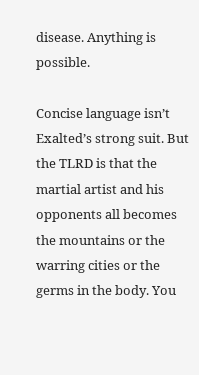disease. Anything is possible.

Concise language isn’t Exalted’s strong suit. But the TLRD is that the martial artist and his opponents all becomes the mountains or the warring cities or the germs in the body. You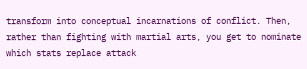transform into conceptual incarnations of conflict. Then, rather than fighting with martial arts, you get to nominate which stats replace attack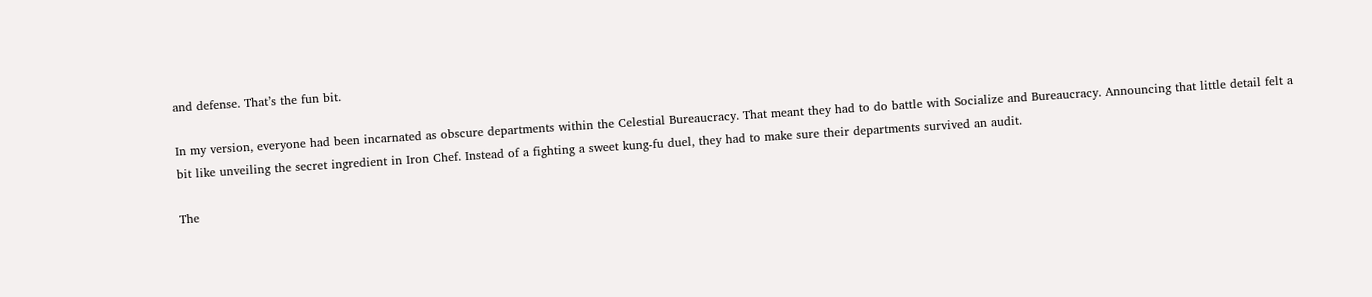and defense. That’s the fun bit.

In my version, everyone had been incarnated as obscure departments within the Celestial Bureaucracy. That meant they had to do battle with Socialize and Bureaucracy. Announcing that little detail felt a bit like unveiling the secret ingredient in Iron Chef. Instead of a fighting a sweet kung-fu duel, they had to make sure their departments survived an audit.

The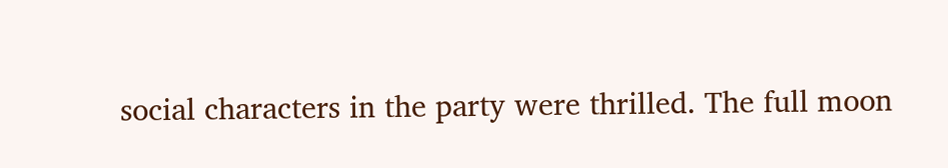social characters in the party were thrilled. The full moon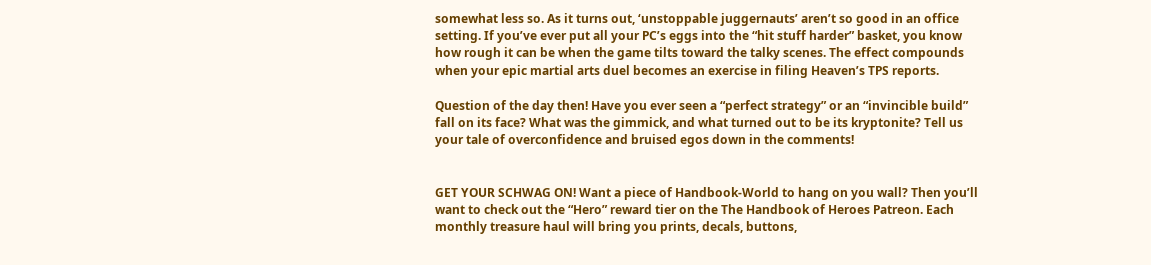somewhat less so. As it turns out, ‘unstoppable juggernauts’ aren’t so good in an office setting. If you’ve ever put all your PC’s eggs into the “hit stuff harder” basket, you know how rough it can be when the game tilts toward the talky scenes. The effect compounds when your epic martial arts duel becomes an exercise in filing Heaven’s TPS reports.

Question of the day then! Have you ever seen a “perfect strategy” or an “invincible build” fall on its face? What was the gimmick, and what turned out to be its kryptonite? Tell us your tale of overconfidence and bruised egos down in the comments!


GET YOUR SCHWAG ON! Want a piece of Handbook-World to hang on you wall? Then you’ll want to check out the “Hero” reward tier on the The Handbook of Heroes Patreon. Each monthly treasure haul will bring you prints, decals, buttons,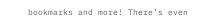bookmarks and more! There’s even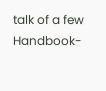talk of a few Handbook-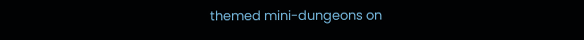themed mini-dungeons on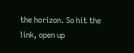the horizon. So hit the link, open up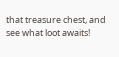that treasure chest, and see what loot awaits!